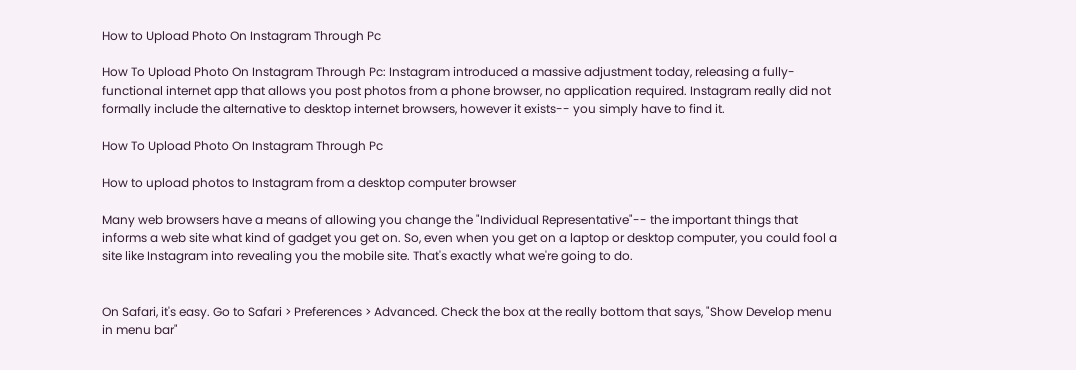How to Upload Photo On Instagram Through Pc

How To Upload Photo On Instagram Through Pc: Instagram introduced a massive adjustment today, releasing a fully-functional internet app that allows you post photos from a phone browser, no application required. Instagram really did not formally include the alternative to desktop internet browsers, however it exists-- you simply have to find it.

How To Upload Photo On Instagram Through Pc

How to upload photos to Instagram from a desktop computer browser

Many web browsers have a means of allowing you change the "Individual Representative"-- the important things that informs a web site what kind of gadget you get on. So, even when you get on a laptop or desktop computer, you could fool a site like Instagram into revealing you the mobile site. That's exactly what we're going to do.


On Safari, it's easy. Go to Safari > Preferences > Advanced. Check the box at the really bottom that says, "Show Develop menu in menu bar"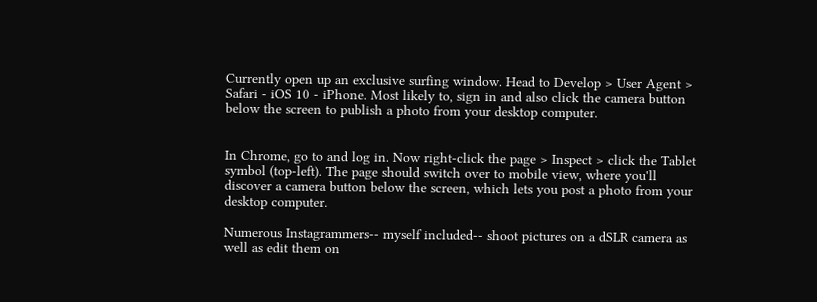Currently open up an exclusive surfing window. Head to Develop > User Agent > Safari - iOS 10 - iPhone. Most likely to, sign in and also click the camera button below the screen to publish a photo from your desktop computer.


In Chrome, go to and log in. Now right-click the page > Inspect > click the Tablet symbol (top-left). The page should switch over to mobile view, where you'll discover a camera button below the screen, which lets you post a photo from your desktop computer.

Numerous Instagrammers-- myself included-- shoot pictures on a dSLR camera as well as edit them on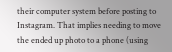their computer system before posting to Instagram. That implies needing to move the ended up photo to a phone (using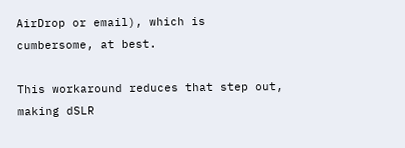AirDrop or email), which is cumbersome, at best.

This workaround reduces that step out, making dSLR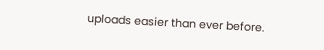uploads easier than ever before.